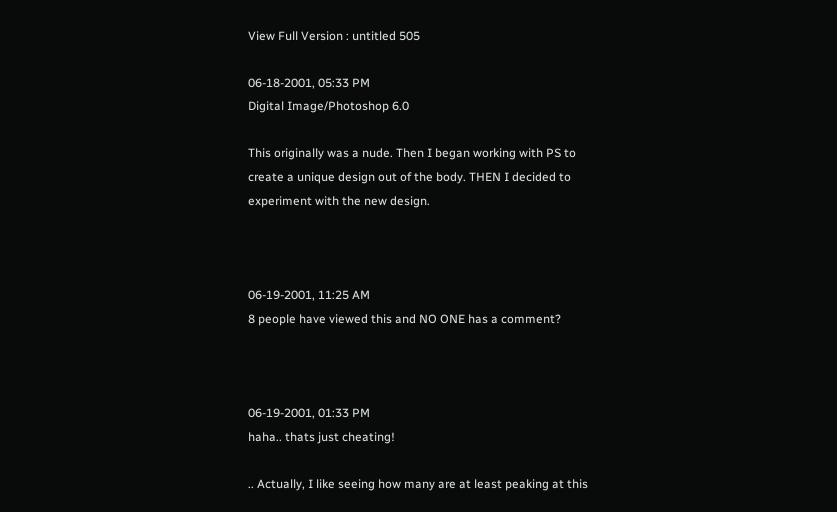View Full Version : untitled 505

06-18-2001, 05:33 PM
Digital Image/Photoshop 6.0

This originally was a nude. Then I began working with PS to create a unique design out of the body. THEN I decided to experiment with the new design.



06-19-2001, 11:25 AM
8 people have viewed this and NO ONE has a comment?



06-19-2001, 01:33 PM
haha.. thats just cheating!

.. Actually, I like seeing how many are at least peaking at this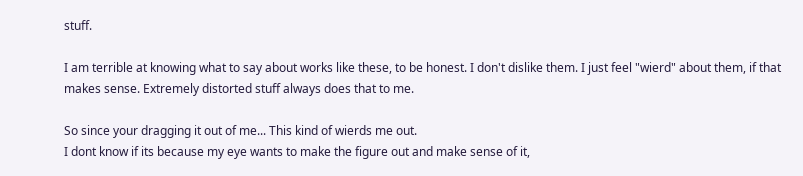stuff.

I am terrible at knowing what to say about works like these, to be honest. I don't dislike them. I just feel "wierd" about them, if that makes sense. Extremely distorted stuff always does that to me.

So since your dragging it out of me... This kind of wierds me out.
I dont know if its because my eye wants to make the figure out and make sense of it,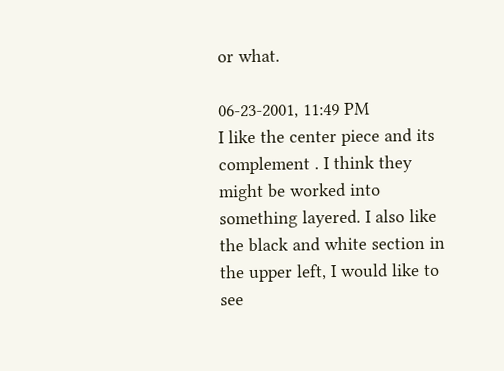or what.

06-23-2001, 11:49 PM
I like the center piece and its complement . I think they might be worked into something layered. I also like the black and white section in the upper left, I would like to see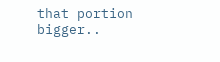that portion bigger..